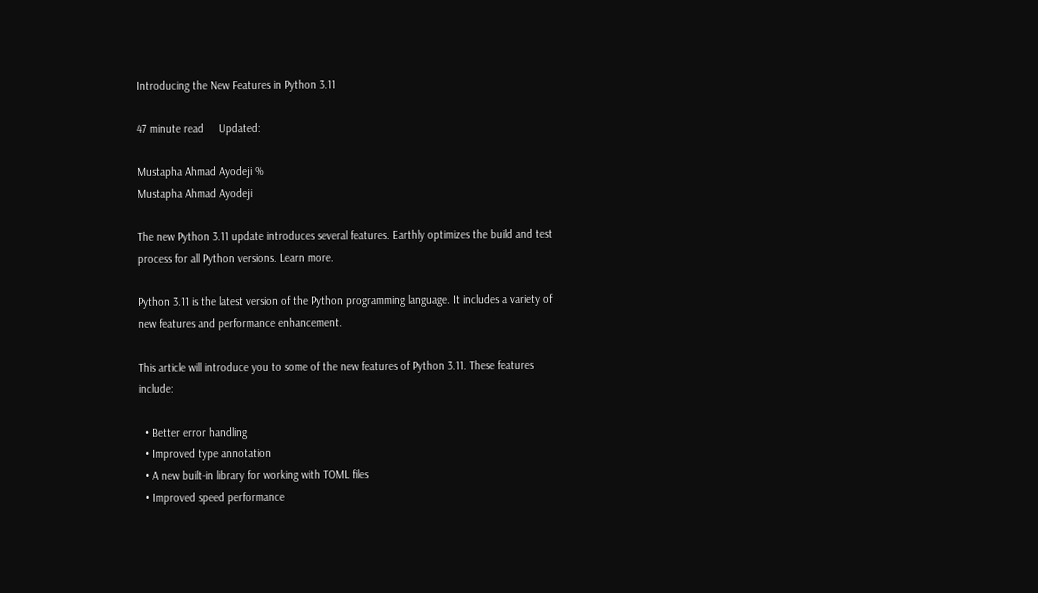Introducing the New Features in Python 3.11

47 minute read     Updated:

Mustapha Ahmad Ayodeji %
Mustapha Ahmad Ayodeji

The new Python 3.11 update introduces several features. Earthly optimizes the build and test process for all Python versions. Learn more.

Python 3.11 is the latest version of the Python programming language. It includes a variety of new features and performance enhancement.

This article will introduce you to some of the new features of Python 3.11. These features include:

  • Better error handling
  • Improved type annotation
  • A new built-in library for working with TOML files
  • Improved speed performance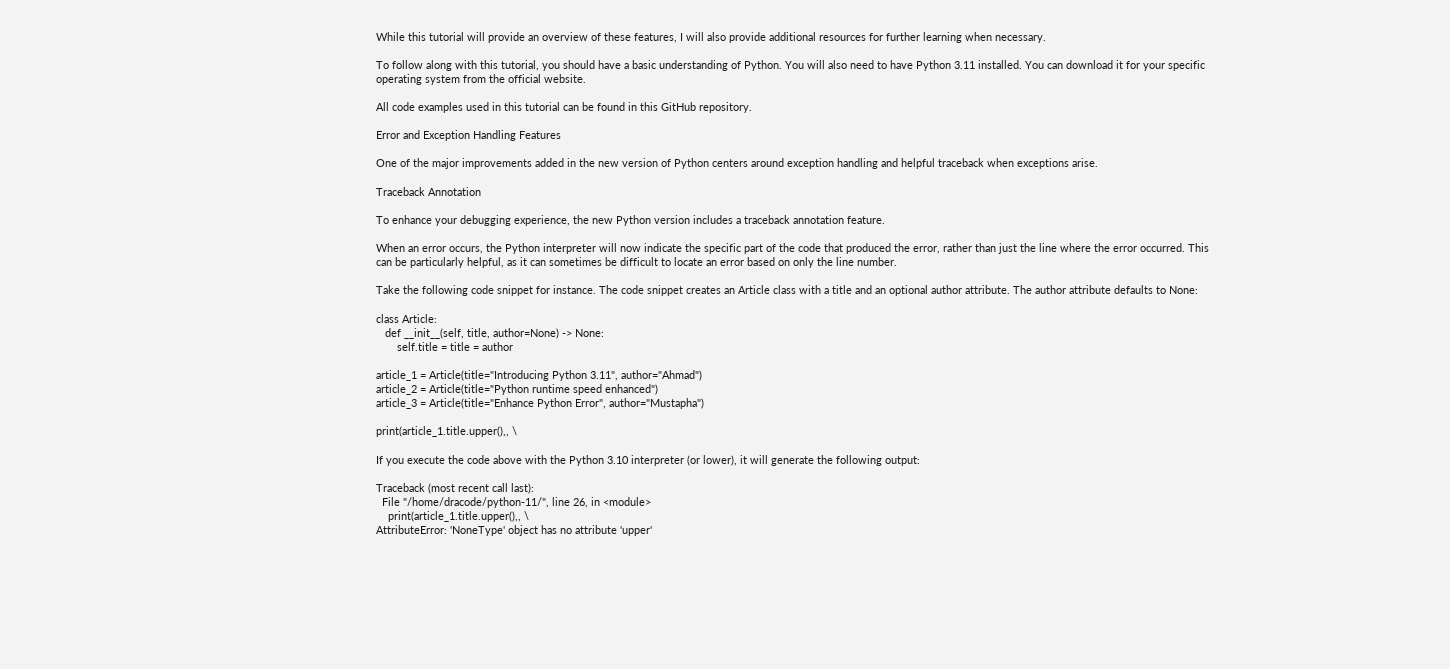While this tutorial will provide an overview of these features, I will also provide additional resources for further learning when necessary.

To follow along with this tutorial, you should have a basic understanding of Python. You will also need to have Python 3.11 installed. You can download it for your specific operating system from the official website.

All code examples used in this tutorial can be found in this GitHub repository.

Error and Exception Handling Features

One of the major improvements added in the new version of Python centers around exception handling and helpful traceback when exceptions arise.

Traceback Annotation

To enhance your debugging experience, the new Python version includes a traceback annotation feature.

When an error occurs, the Python interpreter will now indicate the specific part of the code that produced the error, rather than just the line where the error occurred. This can be particularly helpful, as it can sometimes be difficult to locate an error based on only the line number.

Take the following code snippet for instance. The code snippet creates an Article class with a title and an optional author attribute. The author attribute defaults to None:

class Article:
   def __init__(self, title, author=None) -> None:
       self.title = title = author

article_1 = Article(title="Introducing Python 3.11", author="Ahmad")
article_2 = Article(title="Python runtime speed enhanced")
article_3 = Article(title="Enhance Python Error", author="Mustapha")

print(article_1.title.upper(),, \

If you execute the code above with the Python 3.10 interpreter (or lower), it will generate the following output:

Traceback (most recent call last):
  File "/home/dracode/python-11/", line 26, in <module>
    print(article_1.title.upper(),, \
AttributeError: 'NoneType' object has no attribute 'upper'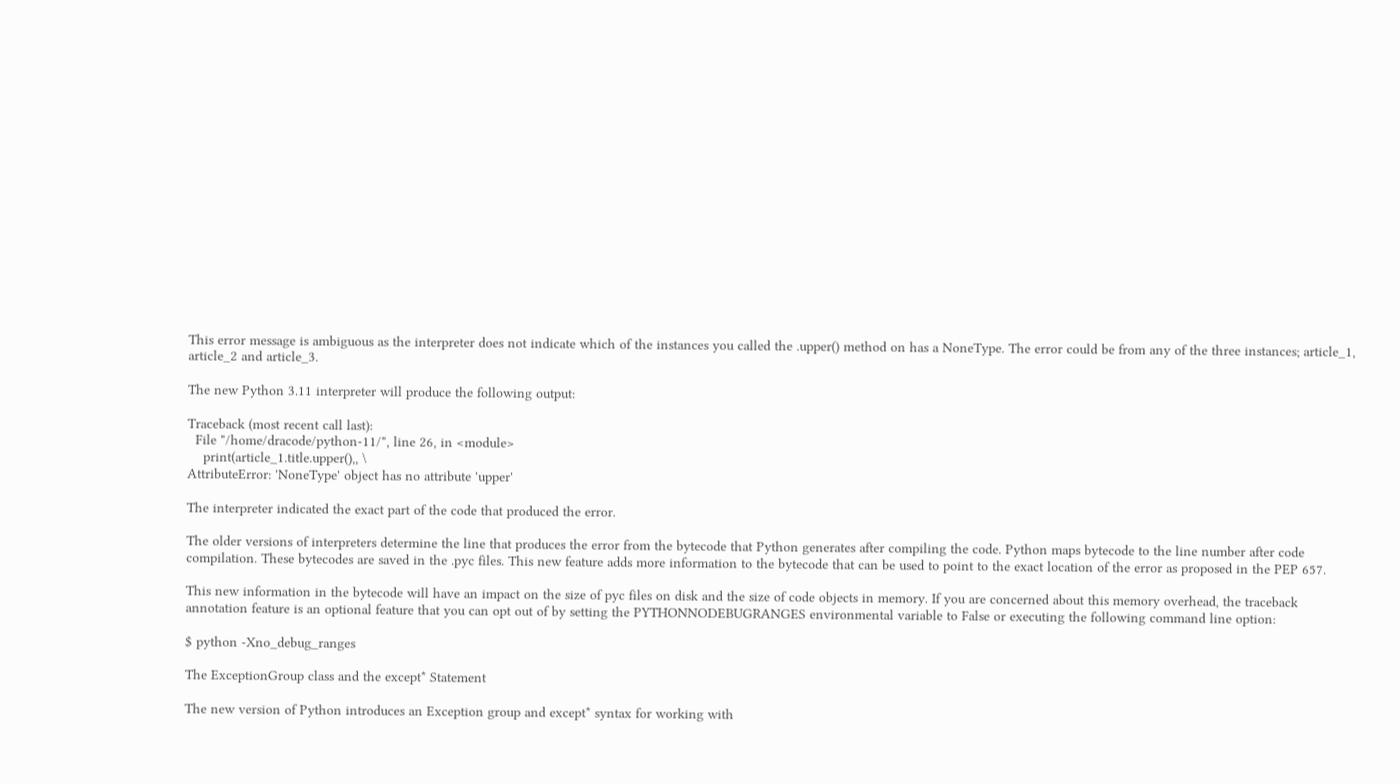This error message is ambiguous as the interpreter does not indicate which of the instances you called the .upper() method on has a NoneType. The error could be from any of the three instances; article_1, article_2 and article_3.

The new Python 3.11 interpreter will produce the following output:

Traceback (most recent call last):
  File "/home/dracode/python-11/", line 26, in <module>
    print(article_1.title.upper(),, \
AttributeError: 'NoneType' object has no attribute 'upper'

The interpreter indicated the exact part of the code that produced the error.

The older versions of interpreters determine the line that produces the error from the bytecode that Python generates after compiling the code. Python maps bytecode to the line number after code compilation. These bytecodes are saved in the .pyc files. This new feature adds more information to the bytecode that can be used to point to the exact location of the error as proposed in the PEP 657.

This new information in the bytecode will have an impact on the size of pyc files on disk and the size of code objects in memory. If you are concerned about this memory overhead, the traceback annotation feature is an optional feature that you can opt out of by setting the PYTHONNODEBUGRANGES environmental variable to False or executing the following command line option:

$ python -Xno_debug_ranges

The ExceptionGroup class and the except* Statement

The new version of Python introduces an Exception group and except* syntax for working with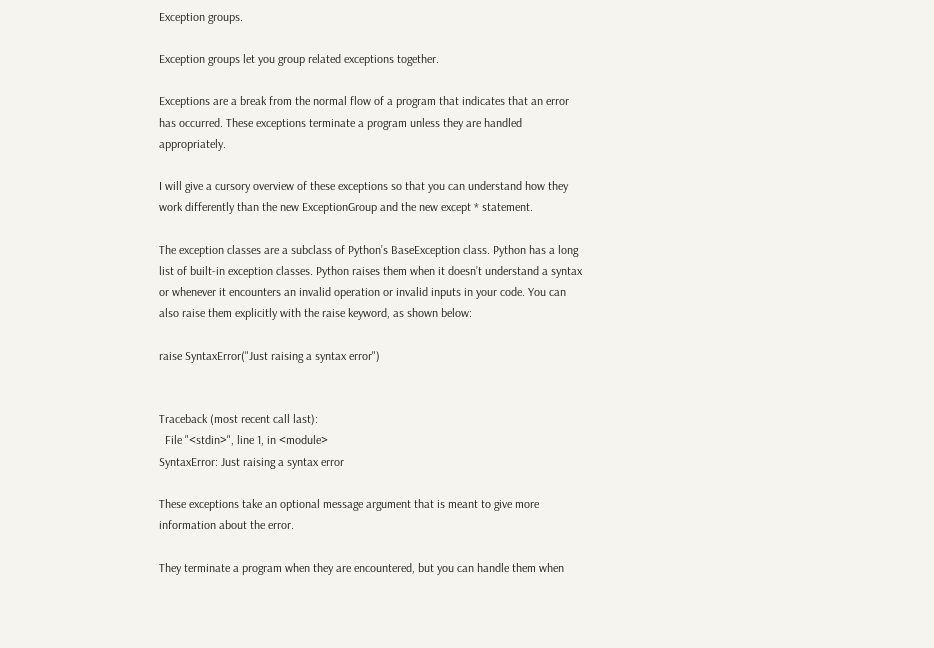Exception groups.

Exception groups let you group related exceptions together.

Exceptions are a break from the normal flow of a program that indicates that an error has occurred. These exceptions terminate a program unless they are handled appropriately.

I will give a cursory overview of these exceptions so that you can understand how they work differently than the new ExceptionGroup and the new except * statement.

The exception classes are a subclass of Python’s BaseException class. Python has a long list of built-in exception classes. Python raises them when it doesn’t understand a syntax or whenever it encounters an invalid operation or invalid inputs in your code. You can also raise them explicitly with the raise keyword, as shown below:

raise SyntaxError("Just raising a syntax error")


Traceback (most recent call last):
  File "<stdin>", line 1, in <module>
SyntaxError: Just raising a syntax error

These exceptions take an optional message argument that is meant to give more information about the error.

They terminate a program when they are encountered, but you can handle them when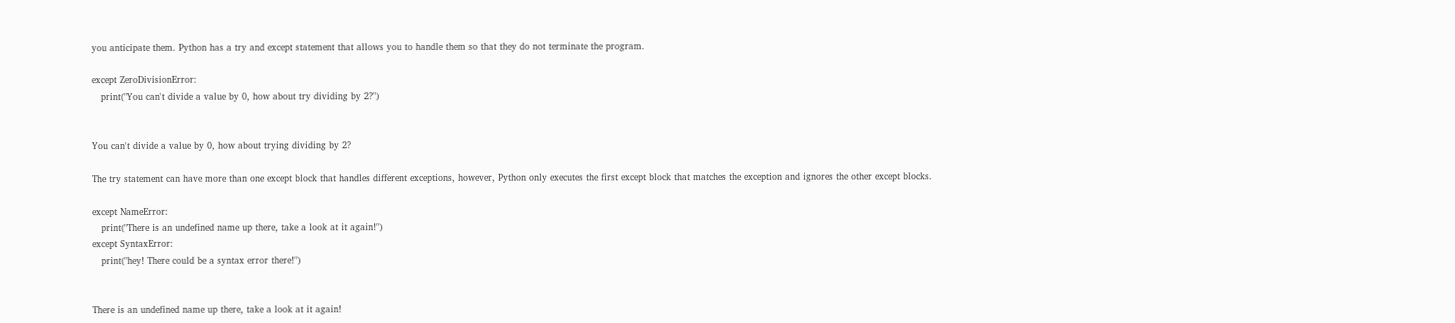you anticipate them. Python has a try and except statement that allows you to handle them so that they do not terminate the program.

except ZeroDivisionError:
   print("You can't divide a value by 0, how about try dividing by 2?")


You can't divide a value by 0, how about trying dividing by 2?

The try statement can have more than one except block that handles different exceptions, however, Python only executes the first except block that matches the exception and ignores the other except blocks.

except NameError:
   print("There is an undefined name up there, take a look at it again!")
except SyntaxError:
   print("hey! There could be a syntax error there!")


There is an undefined name up there, take a look at it again!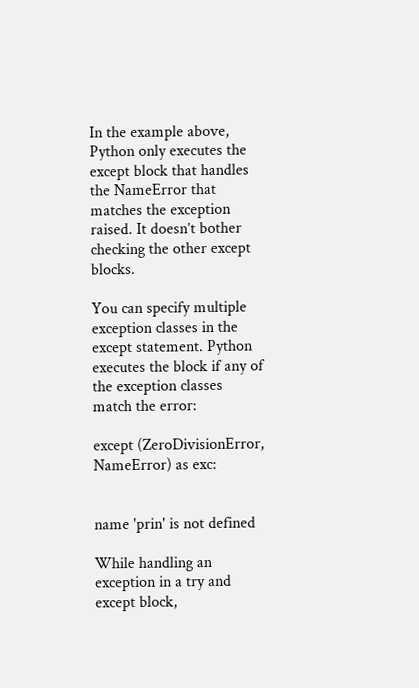In the example above, Python only executes the except block that handles the NameError that matches the exception raised. It doesn’t bother checking the other except blocks.

You can specify multiple exception classes in the except statement. Python executes the block if any of the exception classes match the error:

except (ZeroDivisionError, NameError) as exc:


name 'prin' is not defined

While handling an exception in a try and except block,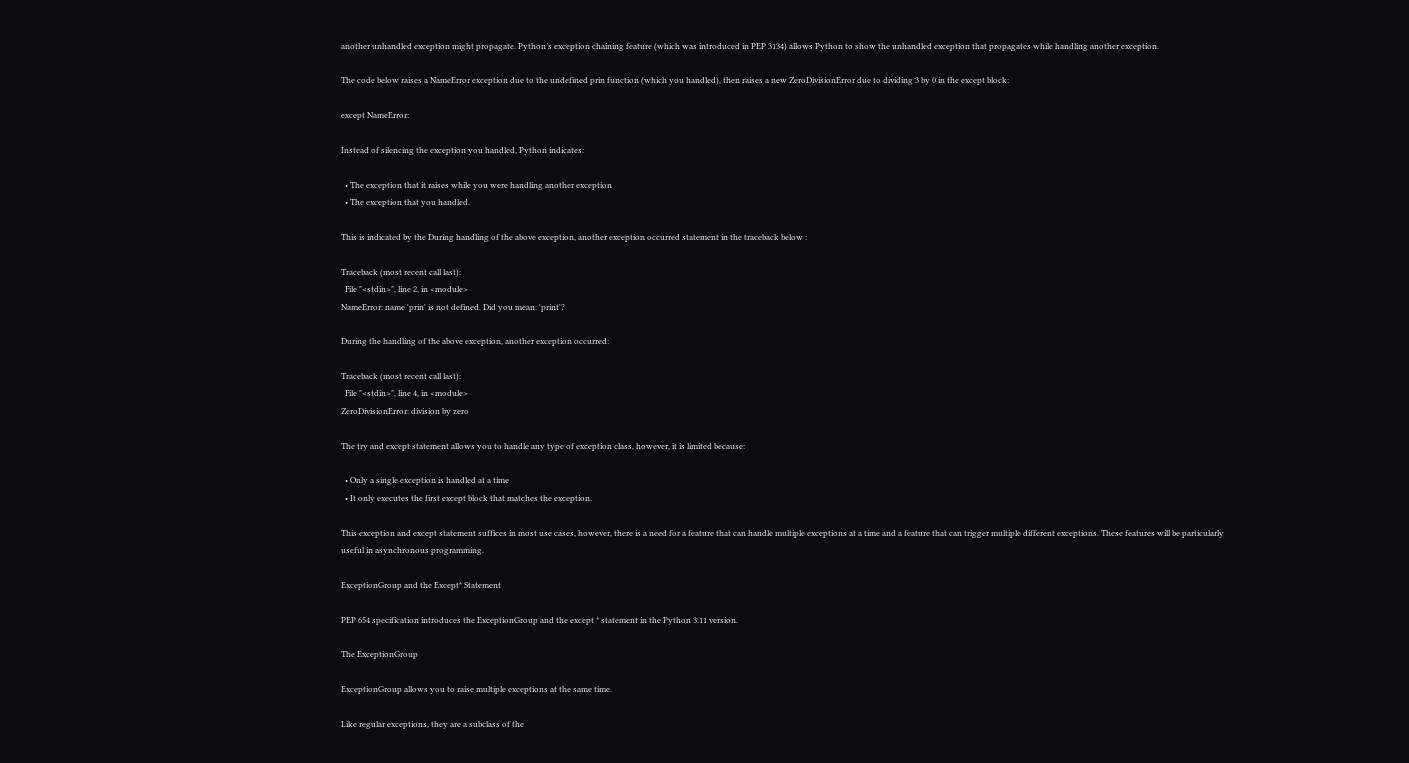another unhandled exception might propagate. Python’s exception chaining feature (which was introduced in PEP 3134) allows Python to show the unhandled exception that propagates while handling another exception.

The code below raises a NameError exception due to the undefined prin function (which you handled), then raises a new ZeroDivisionError due to dividing 3 by 0 in the except block:

except NameError:

Instead of silencing the exception you handled, Python indicates:

  • The exception that it raises while you were handling another exception
  • The exception that you handled.

This is indicated by the During handling of the above exception, another exception occurred statement in the traceback below :

Traceback (most recent call last):
  File "<stdin>", line 2, in <module>
NameError: name 'prin' is not defined. Did you mean: 'print'?

During the handling of the above exception, another exception occurred:

Traceback (most recent call last):
  File "<stdin>", line 4, in <module>
ZeroDivisionError: division by zero

The try and except statement allows you to handle any type of exception class, however, it is limited because:

  • Only a single exception is handled at a time
  • It only executes the first except block that matches the exception.

This exception and except statement suffices in most use cases, however, there is a need for a feature that can handle multiple exceptions at a time and a feature that can trigger multiple different exceptions. These features will be particularly useful in asynchronous programming.

ExceptionGroup and the Except* Statement

PEP 654 specification introduces the ExceptionGroup and the except * statement in the Python 3.11 version.

The ExceptionGroup

ExceptionGroup allows you to raise multiple exceptions at the same time.

Like regular exceptions, they are a subclass of the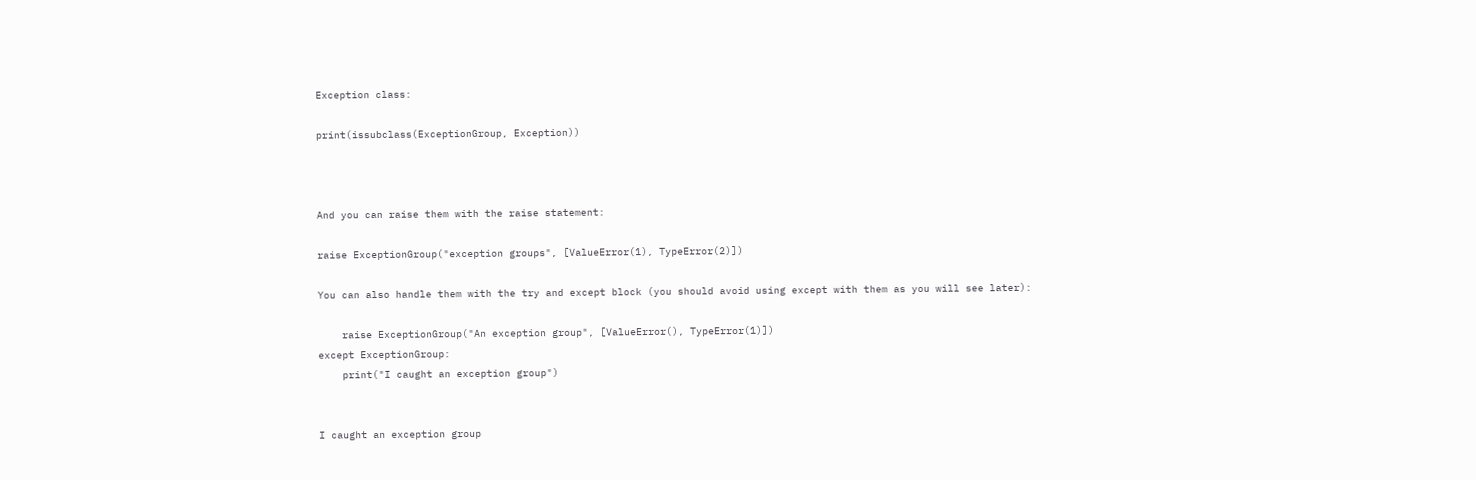Exception class:

print(issubclass(ExceptionGroup, Exception))



And you can raise them with the raise statement:

raise ExceptionGroup("exception groups", [ValueError(1), TypeError(2)])

You can also handle them with the try and except block (you should avoid using except with them as you will see later):

    raise ExceptionGroup("An exception group", [ValueError(), TypeError(1)])
except ExceptionGroup:
    print("I caught an exception group")


I caught an exception group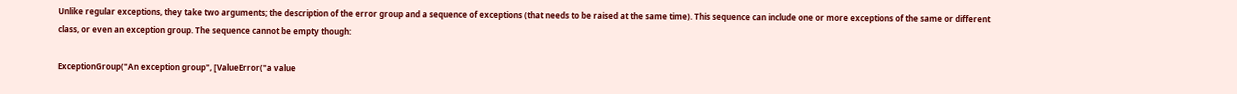Unlike regular exceptions, they take two arguments; the description of the error group and a sequence of exceptions (that needs to be raised at the same time). This sequence can include one or more exceptions of the same or different class, or even an exception group. The sequence cannot be empty though:

ExceptionGroup("An exception group", [ValueError("a value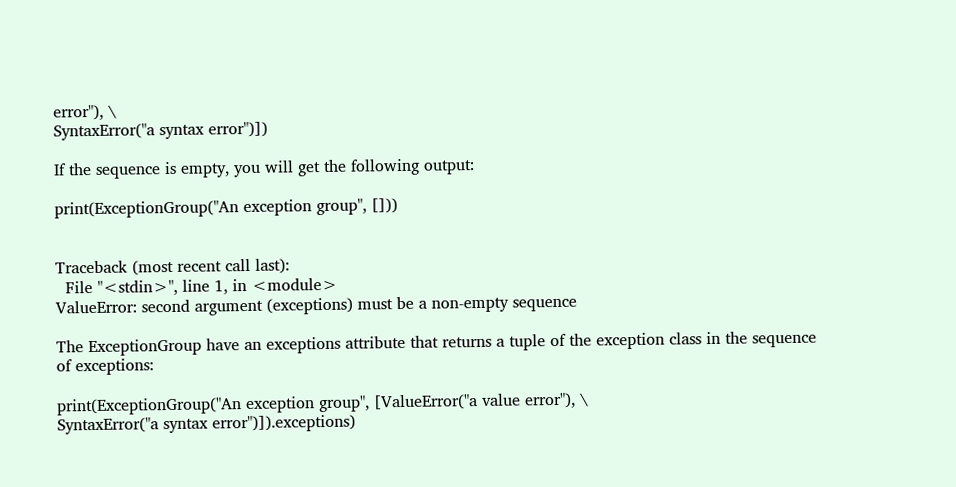error"), \
SyntaxError("a syntax error")])

If the sequence is empty, you will get the following output:

print(ExceptionGroup("An exception group", []))


Traceback (most recent call last):
  File "<stdin>", line 1, in <module>
ValueError: second argument (exceptions) must be a non-empty sequence

The ExceptionGroup have an exceptions attribute that returns a tuple of the exception class in the sequence of exceptions:

print(ExceptionGroup("An exception group", [ValueError("a value error"), \
SyntaxError("a syntax error")]).exceptions)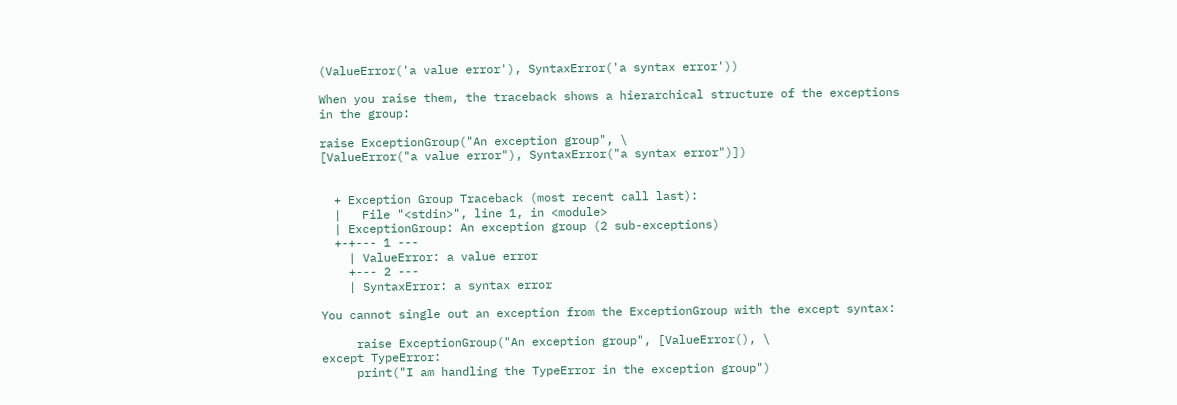(ValueError('a value error'), SyntaxError('a syntax error'))

When you raise them, the traceback shows a hierarchical structure of the exceptions in the group:

raise ExceptionGroup("An exception group", \
[ValueError("a value error"), SyntaxError("a syntax error")])


  + Exception Group Traceback (most recent call last):
  |   File "<stdin>", line 1, in <module>
  | ExceptionGroup: An exception group (2 sub-exceptions)
  +-+--- 1 ---
    | ValueError: a value error
    +--- 2 ---
    | SyntaxError: a syntax error

You cannot single out an exception from the ExceptionGroup with the except syntax:

     raise ExceptionGroup("An exception group", [ValueError(), \
except TypeError:
     print("I am handling the TypeError in the exception group")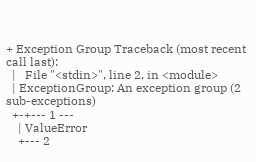+ Exception Group Traceback (most recent call last):
  |   File "<stdin>", line 2, in <module>
  | ExceptionGroup: An exception group (2 sub-exceptions)
  +-+--- 1 ---
    | ValueError
    +--- 2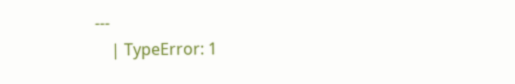---
    | TypeError: 1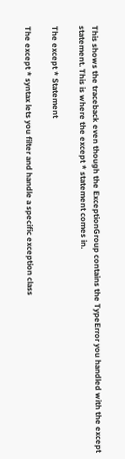This shows the traceback even though the ExceptionGroup contains the TypeError you handled with the except statement. This is where the except * statement comes in.

The except * Statement

The except * syntax lets you filter and handle a specific exception class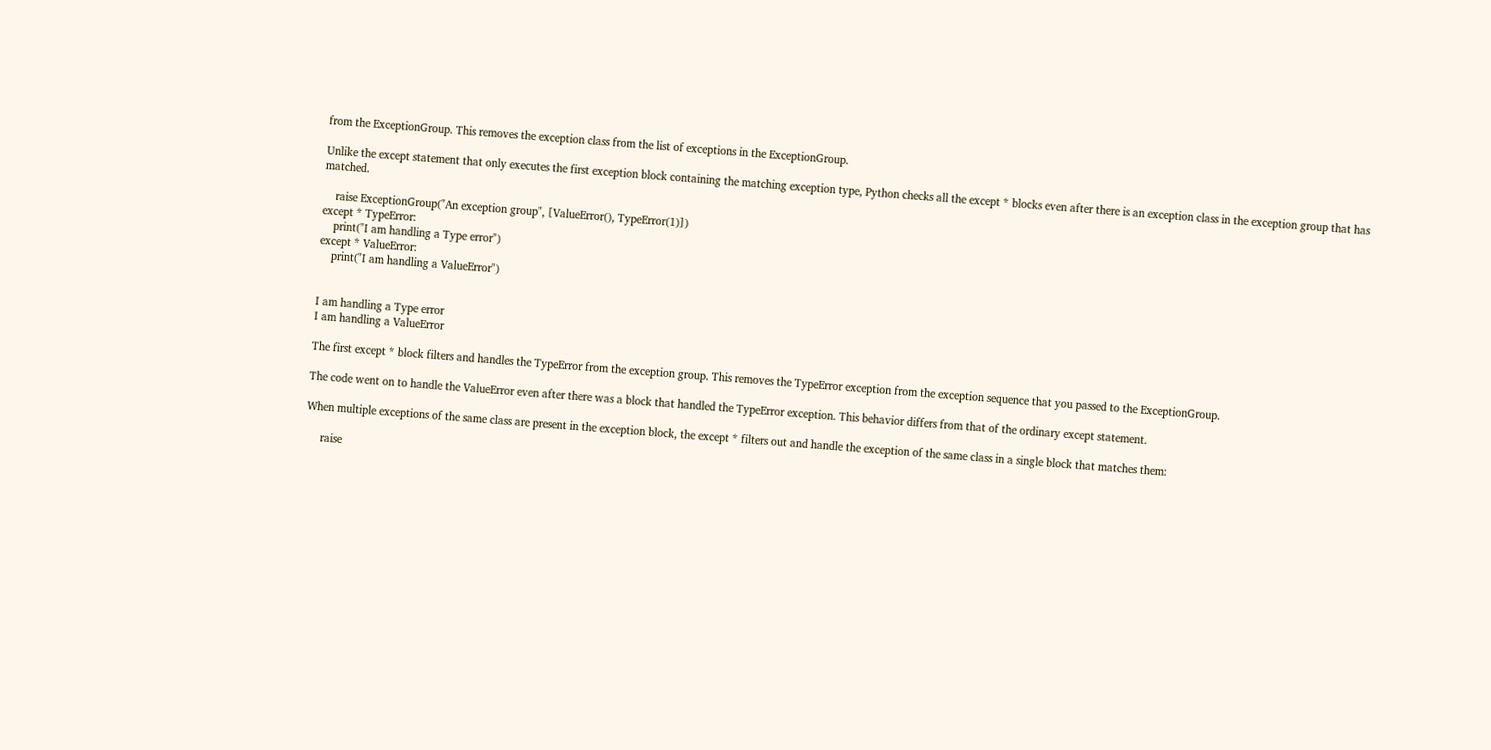from the ExceptionGroup. This removes the exception class from the list of exceptions in the ExceptionGroup.

Unlike the except statement that only executes the first exception block containing the matching exception type, Python checks all the except * blocks even after there is an exception class in the exception group that has matched.

    raise ExceptionGroup("An exception group", [ValueError(), TypeError(1)])
except * TypeError:
    print("I am handling a Type error")
except * ValueError:
    print("I am handling a ValueError")


I am handling a Type error
I am handling a ValueError

The first except * block filters and handles the TypeError from the exception group. This removes the TypeError exception from the exception sequence that you passed to the ExceptionGroup.

The code went on to handle the ValueError even after there was a block that handled the TypeError exception. This behavior differs from that of the ordinary except statement.

When multiple exceptions of the same class are present in the exception block, the except * filters out and handle the exception of the same class in a single block that matches them:

     raise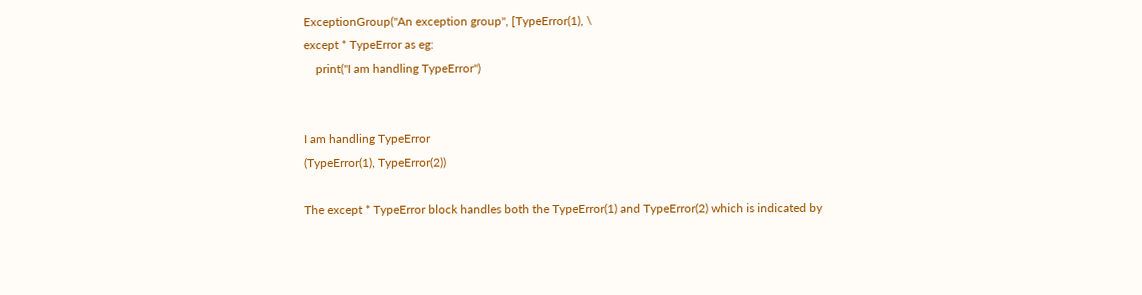ExceptionGroup("An exception group", [TypeError(1), \
except * TypeError as eg:
    print("I am handling TypeError")


I am handling TypeError
(TypeError(1), TypeError(2))

The except * TypeError block handles both the TypeError(1) and TypeError(2) which is indicated by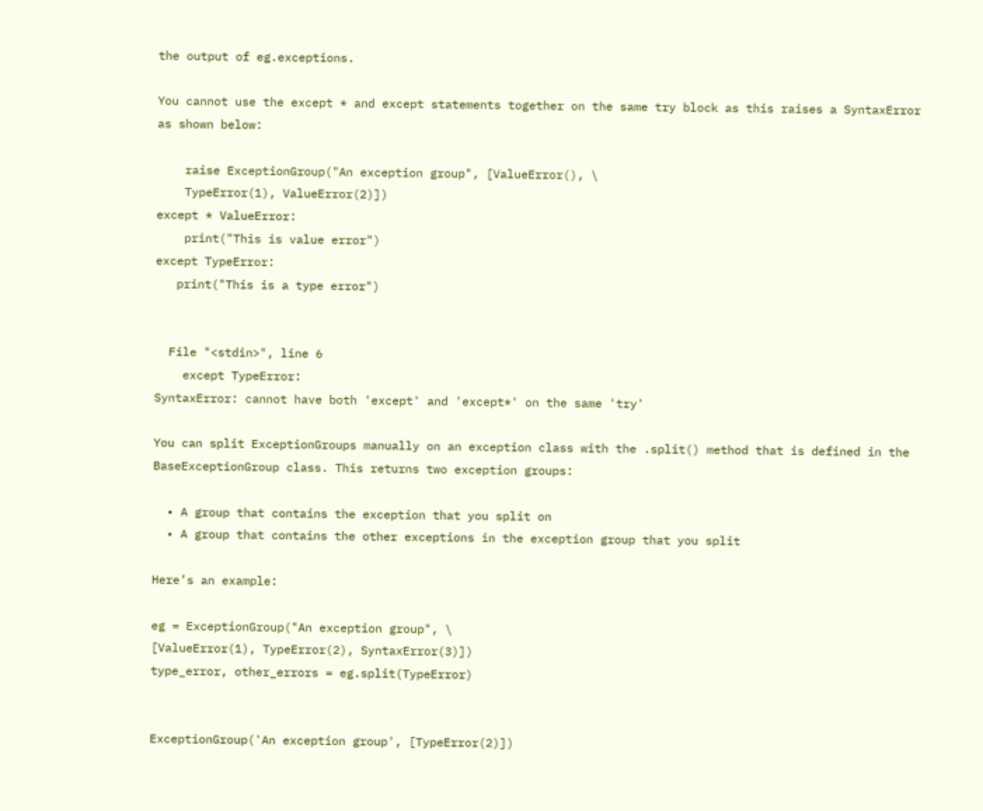the output of eg.exceptions.

You cannot use the except * and except statements together on the same try block as this raises a SyntaxError as shown below:

    raise ExceptionGroup("An exception group", [ValueError(), \
    TypeError(1), ValueError(2)])
except * ValueError:
    print("This is value error")
except TypeError:
   print("This is a type error")


  File "<stdin>", line 6
    except TypeError:
SyntaxError: cannot have both 'except' and 'except*' on the same 'try'

You can split ExceptionGroups manually on an exception class with the .split() method that is defined in the BaseExceptionGroup class. This returns two exception groups:

  • A group that contains the exception that you split on
  • A group that contains the other exceptions in the exception group that you split

Here’s an example:

eg = ExceptionGroup("An exception group", \
[ValueError(1), TypeError(2), SyntaxError(3)])
type_error, other_errors = eg.split(TypeError)


ExceptionGroup('An exception group', [TypeError(2)])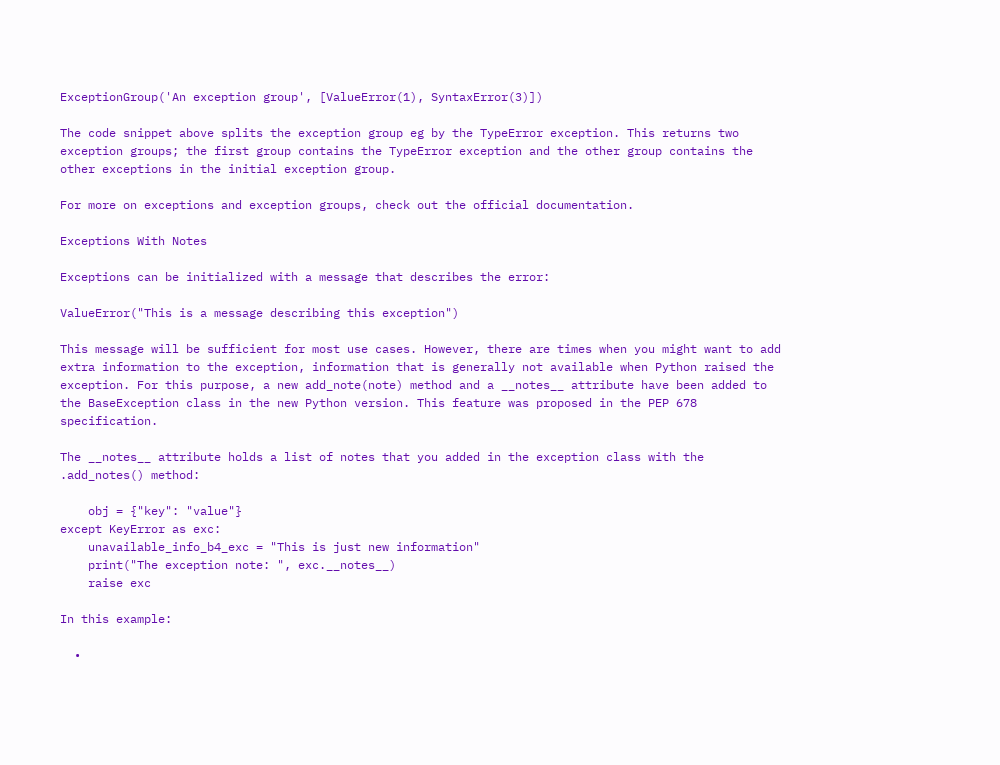ExceptionGroup('An exception group', [ValueError(1), SyntaxError(3)])

The code snippet above splits the exception group eg by the TypeError exception. This returns two exception groups; the first group contains the TypeError exception and the other group contains the other exceptions in the initial exception group.

For more on exceptions and exception groups, check out the official documentation.

Exceptions With Notes

Exceptions can be initialized with a message that describes the error:

ValueError("This is a message describing this exception")

This message will be sufficient for most use cases. However, there are times when you might want to add extra information to the exception, information that is generally not available when Python raised the exception. For this purpose, a new add_note(note) method and a __notes__ attribute have been added to the BaseException class in the new Python version. This feature was proposed in the PEP 678 specification.

The __notes__ attribute holds a list of notes that you added in the exception class with the .add_notes() method:

    obj = {"key": "value"}
except KeyError as exc:
    unavailable_info_b4_exc = "This is just new information"
    print("The exception note: ", exc.__notes__)
    raise exc

In this example:

  •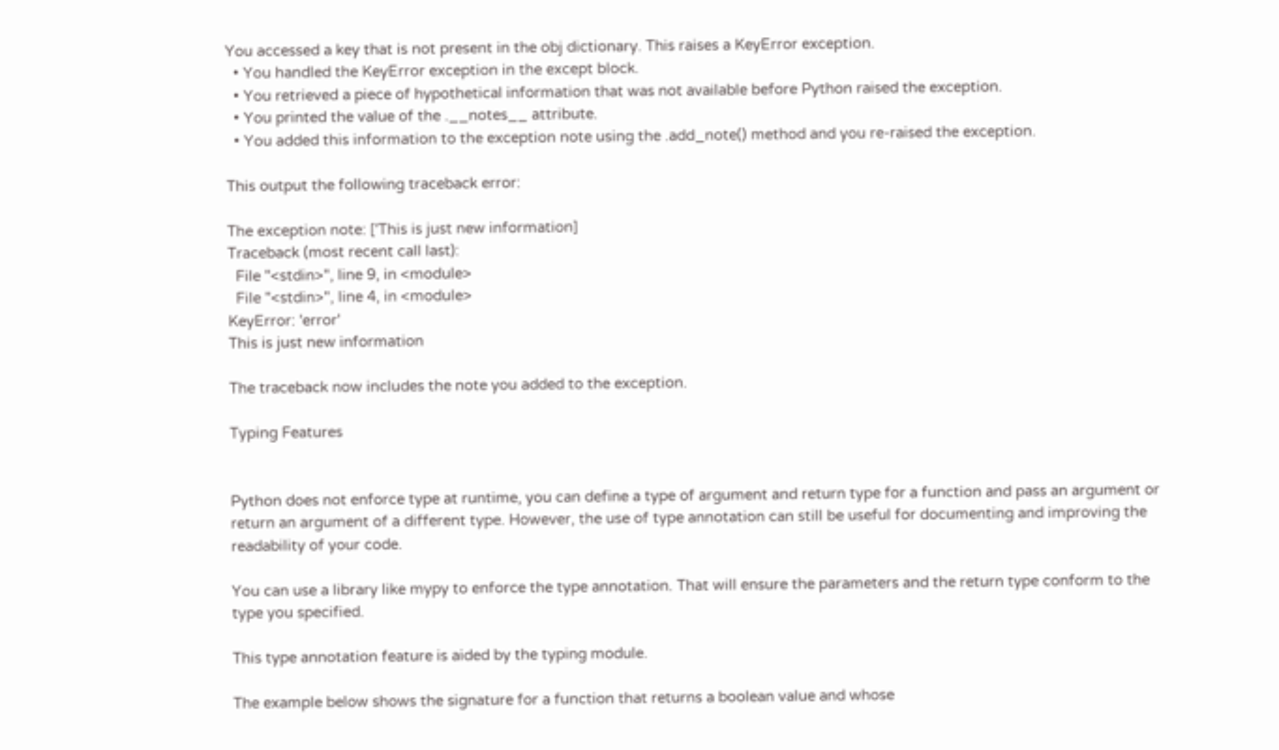You accessed a key that is not present in the obj dictionary. This raises a KeyError exception.
  • You handled the KeyError exception in the except block.
  • You retrieved a piece of hypothetical information that was not available before Python raised the exception.
  • You printed the value of the .__notes__ attribute.
  • You added this information to the exception note using the .add_note() method and you re-raised the exception.

This output the following traceback error:

The exception note: ['This is just new information]
Traceback (most recent call last):
  File "<stdin>", line 9, in <module>
  File "<stdin>", line 4, in <module>
KeyError: 'error'
This is just new information

The traceback now includes the note you added to the exception.

Typing Features


Python does not enforce type at runtime, you can define a type of argument and return type for a function and pass an argument or return an argument of a different type. However, the use of type annotation can still be useful for documenting and improving the readability of your code.

You can use a library like mypy to enforce the type annotation. That will ensure the parameters and the return type conform to the type you specified.

This type annotation feature is aided by the typing module.

The example below shows the signature for a function that returns a boolean value and whose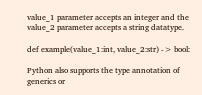value_1 parameter accepts an integer and the value_2 parameter accepts a string datatype.

def example(value_1:int, value_2:str) -> bool:

Python also supports the type annotation of generics or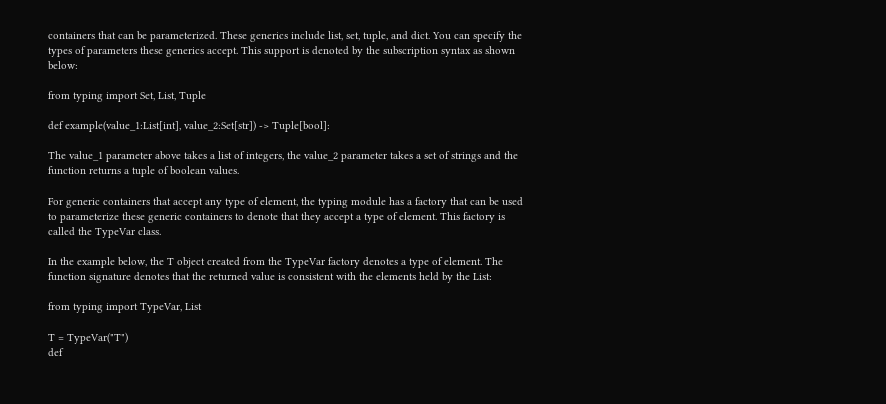containers that can be parameterized. These generics include list, set, tuple, and dict. You can specify the types of parameters these generics accept. This support is denoted by the subscription syntax as shown below:

from typing import Set, List, Tuple

def example(value_1:List[int], value_2:Set[str]) -> Tuple[bool]:

The value_1 parameter above takes a list of integers, the value_2 parameter takes a set of strings and the function returns a tuple of boolean values.

For generic containers that accept any type of element, the typing module has a factory that can be used to parameterize these generic containers to denote that they accept a type of element. This factory is called the TypeVar class.

In the example below, the T object created from the TypeVar factory denotes a type of element. The function signature denotes that the returned value is consistent with the elements held by the List:

from typing import TypeVar, List

T = TypeVar("T")
def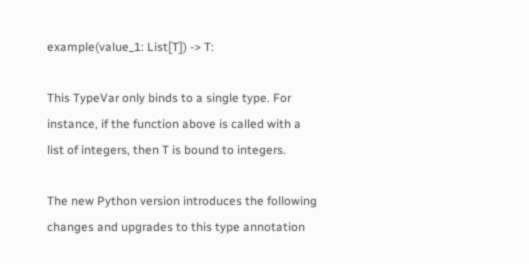example(value_1: List[T]) -> T:

This TypeVar only binds to a single type. For instance, if the function above is called with a list of integers, then T is bound to integers.

The new Python version introduces the following changes and upgrades to this type annotation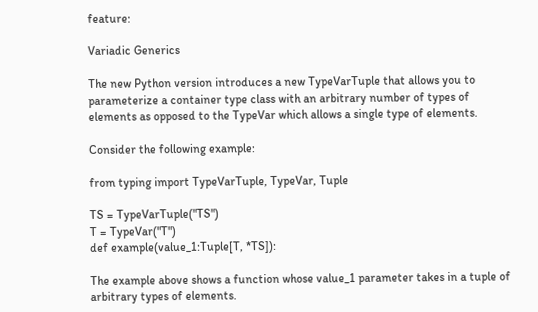feature:

Variadic Generics

The new Python version introduces a new TypeVarTuple that allows you to parameterize a container type class with an arbitrary number of types of elements as opposed to the TypeVar which allows a single type of elements.

Consider the following example:

from typing import TypeVarTuple, TypeVar, Tuple

TS = TypeVarTuple("TS")
T = TypeVar("T")
def example(value_1:Tuple[T, *TS]):

The example above shows a function whose value_1 parameter takes in a tuple of arbitrary types of elements.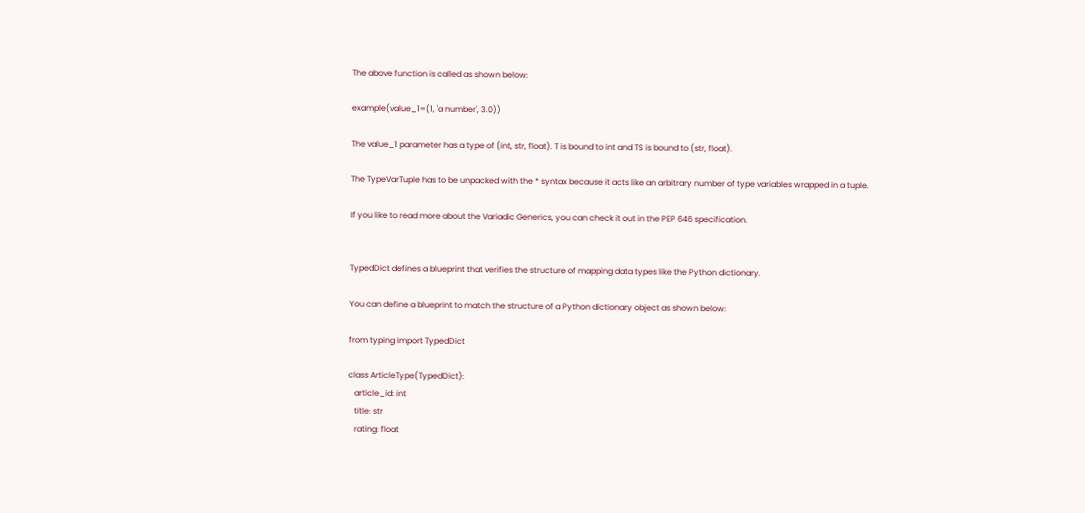The above function is called as shown below:

example(value_1=(1, 'a number', 3.0))

The value_1 parameter has a type of (int, str, float). T is bound to int and TS is bound to (str, float).

The TypeVarTuple has to be unpacked with the * syntax because it acts like an arbitrary number of type variables wrapped in a tuple.

If you like to read more about the Variadic Generics, you can check it out in the PEP 646 specification.


TypedDict defines a blueprint that verifies the structure of mapping data types like the Python dictionary.

You can define a blueprint to match the structure of a Python dictionary object as shown below:

from typing import TypedDict

class ArticleType(TypedDict):
   article_id: int
   title: str
   rating: float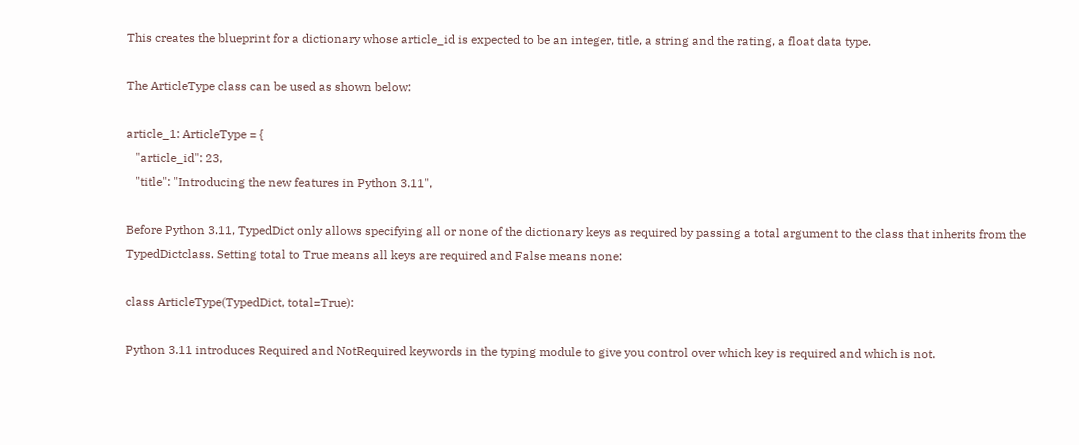This creates the blueprint for a dictionary whose article_id is expected to be an integer, title, a string and the rating, a float data type.

The ArticleType class can be used as shown below:

article_1: ArticleType = {
   "article_id": 23,
   "title": "Introducing the new features in Python 3.11",

Before Python 3.11, TypedDict only allows specifying all or none of the dictionary keys as required by passing a total argument to the class that inherits from the TypedDictclass. Setting total to True means all keys are required and False means none:

class ArticleType(TypedDict, total=True):

Python 3.11 introduces Required and NotRequired keywords in the typing module to give you control over which key is required and which is not.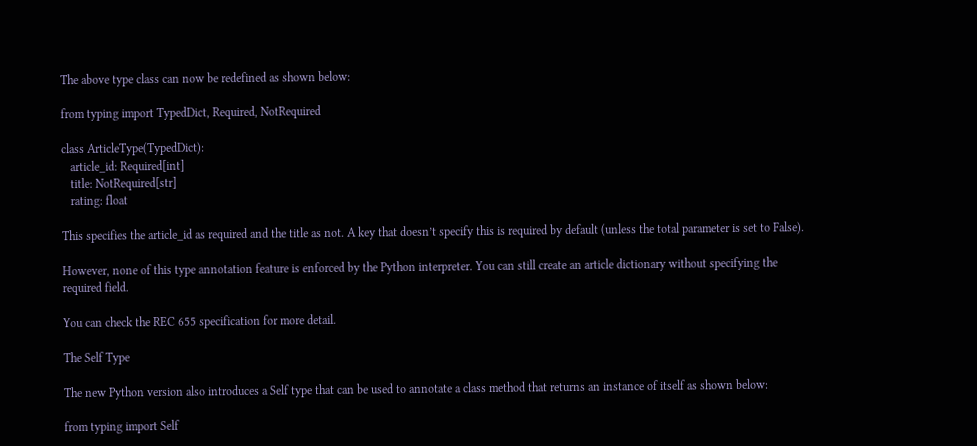The above type class can now be redefined as shown below:

from typing import TypedDict, Required, NotRequired

class ArticleType(TypedDict):
   article_id: Required[int]
   title: NotRequired[str]
   rating: float

This specifies the article_id as required and the title as not. A key that doesn’t specify this is required by default (unless the total parameter is set to False).

However, none of this type annotation feature is enforced by the Python interpreter. You can still create an article dictionary without specifying the required field.

You can check the REC 655 specification for more detail.

The Self Type

The new Python version also introduces a Self type that can be used to annotate a class method that returns an instance of itself as shown below:

from typing import Self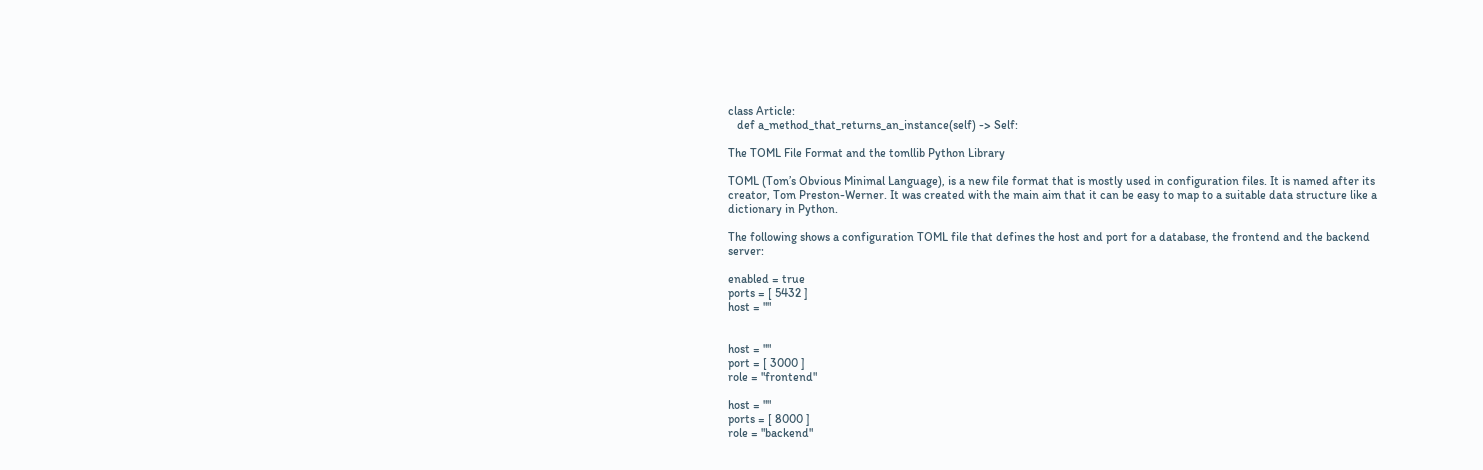class Article:
   def a_method_that_returns_an_instance(self) -> Self:

The TOML File Format and the tomllib Python Library

TOML (Tom’s Obvious Minimal Language), is a new file format that is mostly used in configuration files. It is named after its creator, Tom Preston-Werner. It was created with the main aim that it can be easy to map to a suitable data structure like a dictionary in Python.

The following shows a configuration TOML file that defines the host and port for a database, the frontend and the backend server:

enabled = true
ports = [ 5432 ]
host = ""


host = ""
port = [ 3000 ]
role = "frontend"

host = ""
ports = [ 8000 ]
role = "backend"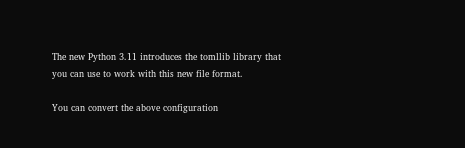The new Python 3.11 introduces the tomllib library that you can use to work with this new file format.

You can convert the above configuration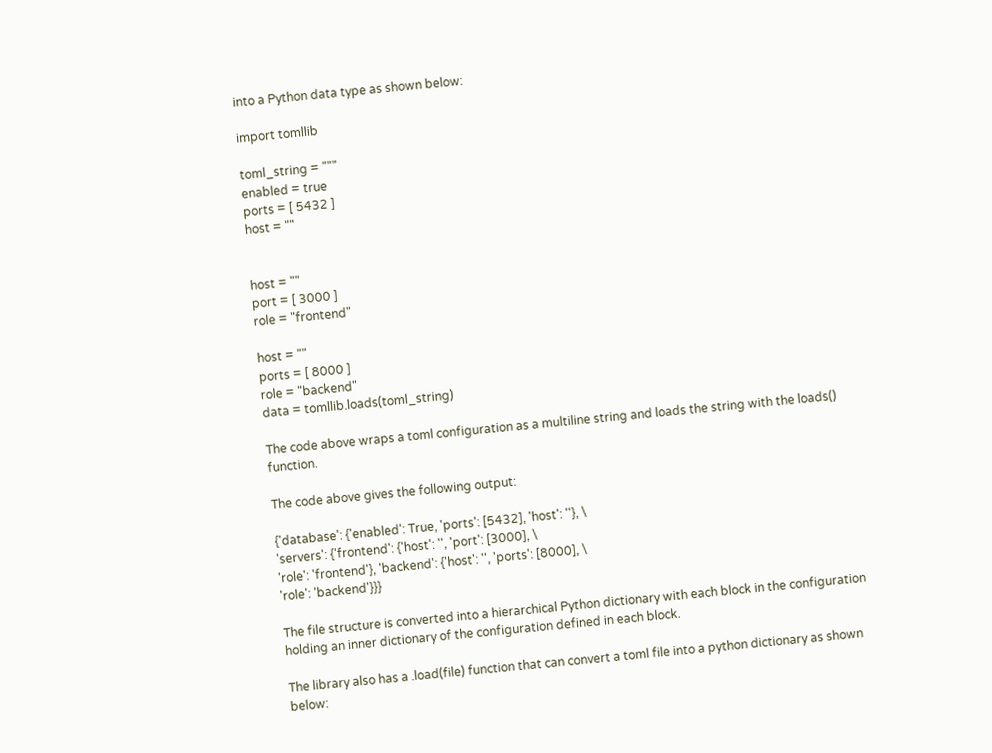into a Python data type as shown below:

import tomllib

toml_string = """
enabled = true
ports = [ 5432 ]
host = ""


host = ""
port = [ 3000 ]
role = "frontend"

host = ""
ports = [ 8000 ]
role = "backend"
data = tomllib.loads(toml_string)

The code above wraps a toml configuration as a multiline string and loads the string with the loads() function.

The code above gives the following output:

{'database': {'enabled': True, 'ports': [5432], 'host': ''}, \
'servers': {'frontend': {'host': '', 'port': [3000], \
'role': 'frontend'}, 'backend': {'host': '', 'ports': [8000], \
'role': 'backend'}}}

The file structure is converted into a hierarchical Python dictionary with each block in the configuration holding an inner dictionary of the configuration defined in each block.

The library also has a .load(file) function that can convert a toml file into a python dictionary as shown below: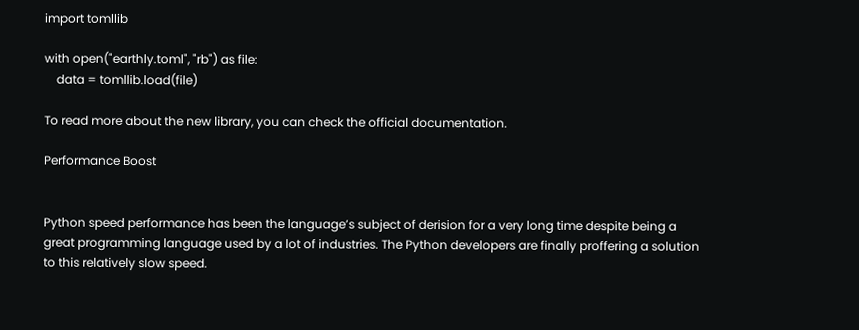import tomllib

with open("earthly.toml", "rb") as file:
    data = tomllib.load(file)

To read more about the new library, you can check the official documentation.

Performance Boost


Python speed performance has been the language’s subject of derision for a very long time despite being a great programming language used by a lot of industries. The Python developers are finally proffering a solution to this relatively slow speed.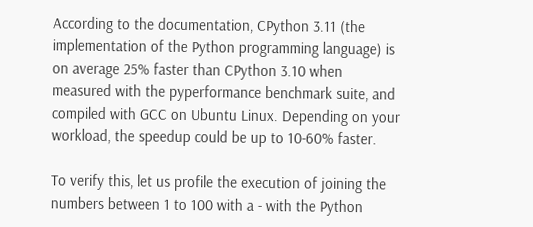According to the documentation, CPython 3.11 (the implementation of the Python programming language) is on average 25% faster than CPython 3.10 when measured with the pyperformance benchmark suite, and compiled with GCC on Ubuntu Linux. Depending on your workload, the speedup could be up to 10-60% faster.

To verify this, let us profile the execution of joining the numbers between 1 to 100 with a - with the Python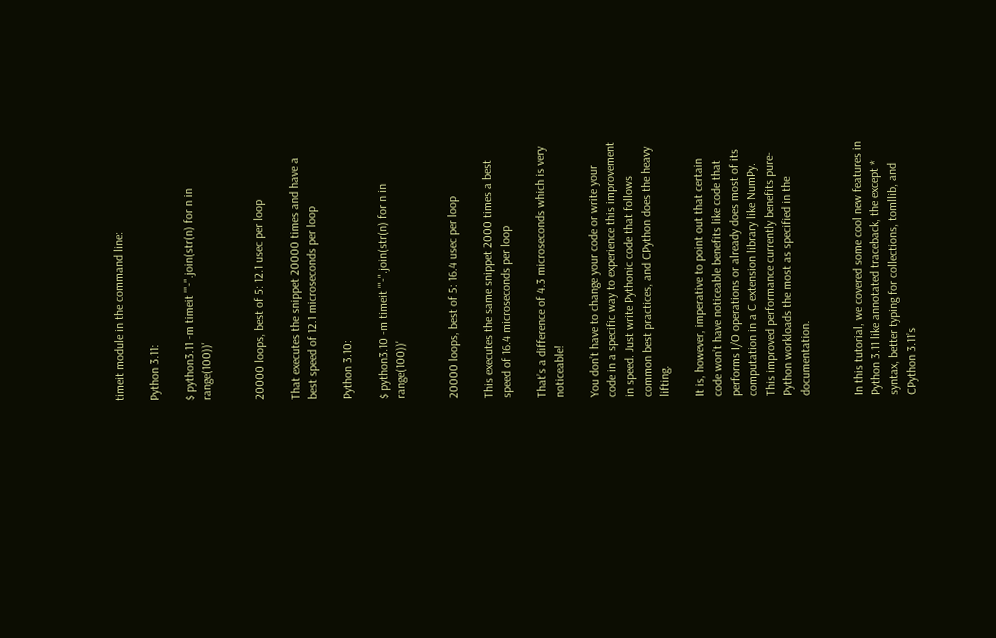timeit module in the command line:

Python 3.11:

$ python3.11 -m timeit '"-".join(str(n) for n in range(100))'


20000 loops, best of 5: 12.1 usec per loop

That executes the snippet 20000 times and have a best speed of 12.1 microseconds per loop

Python 3.10:

$ python3.10 -m timeit '"-".join(str(n) for n in range(100))'


20000 loops, best of 5: 16.4 usec per loop

This executes the same snippet 2000 times a best speed of 16.4 microseconds per loop

That’s a difference of 4.3 microseconds which is very noticeable!

You don’t have to change your code or write your code in a specific way to experience this improvement in speed. Just write Pythonic code that follows common best practices, and CPython does the heavy lifting.

It is, however, imperative to point out that certain code won’t have noticeable benefits like code that performs I/O operations or already does most of its computation in a C extension library like NumPy. This improved performance currently benefits pure-Python workloads the most as specified in the documentation.


In this tutorial, we covered some cool new features in Python 3.11 like annotated traceback, the except * syntax, better typing for collections, tomllib, and CPython 3.11’s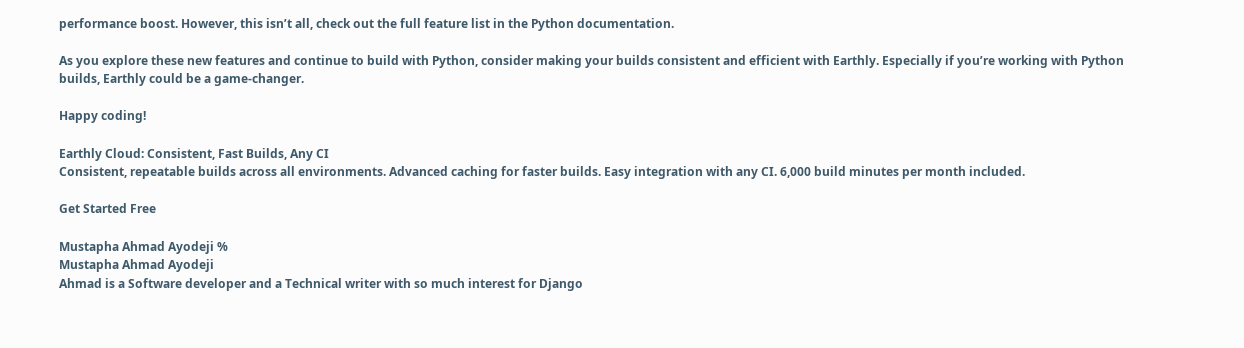performance boost. However, this isn’t all, check out the full feature list in the Python documentation.

As you explore these new features and continue to build with Python, consider making your builds consistent and efficient with Earthly. Especially if you’re working with Python builds, Earthly could be a game-changer.

Happy coding!

Earthly Cloud: Consistent, Fast Builds, Any CI
Consistent, repeatable builds across all environments. Advanced caching for faster builds. Easy integration with any CI. 6,000 build minutes per month included.

Get Started Free

Mustapha Ahmad Ayodeji %
Mustapha Ahmad Ayodeji
Ahmad is a Software developer and a Technical writer with so much interest for Django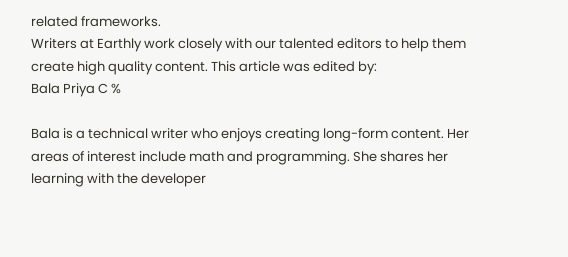related frameworks.
Writers at Earthly work closely with our talented editors to help them create high quality content. This article was edited by:
Bala Priya C %

Bala is a technical writer who enjoys creating long-form content. Her areas of interest include math and programming. She shares her learning with the developer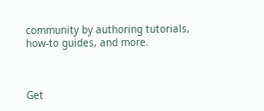community by authoring tutorials, how-to guides, and more.



Get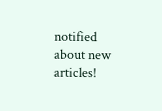notified about new articles!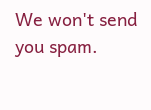We won't send you spam.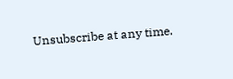Unsubscribe at any time.